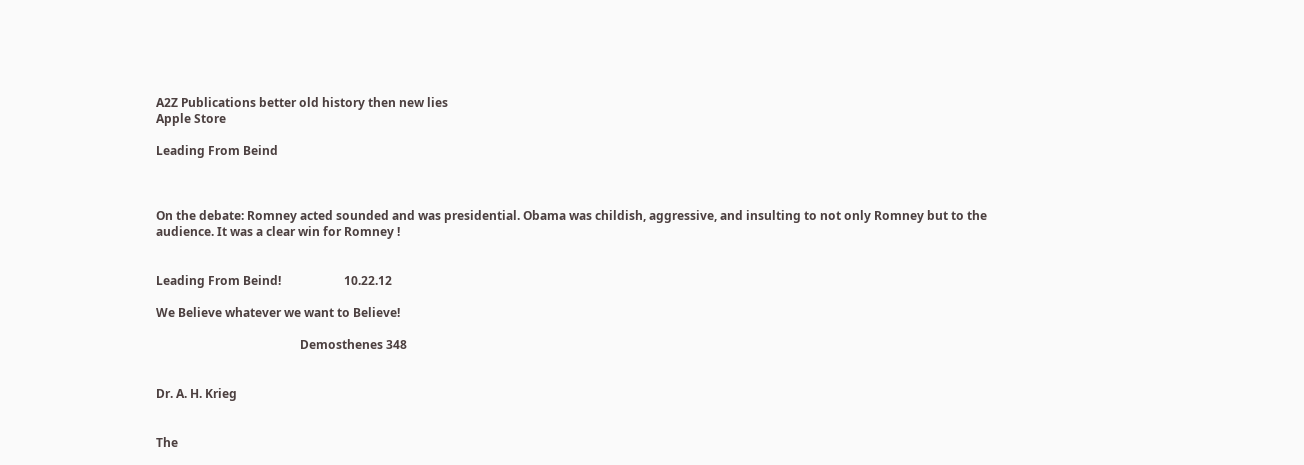A2Z Publications better old history then new lies
Apple Store

Leading From Beind



On the debate: Romney acted sounded and was presidential. Obama was childish, aggressive, and insulting to not only Romney but to the audience. It was a clear win for Romney !


Leading From Beind!                     10.22.12

We Believe whatever we want to Believe!

                                                Demosthenes 348


Dr. A. H. Krieg


The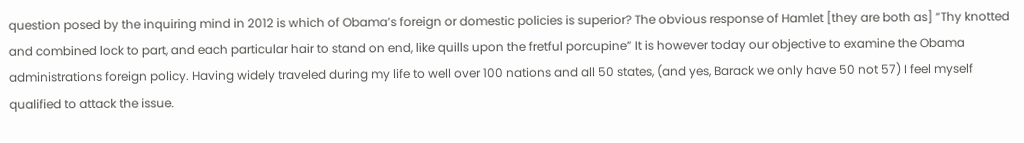question posed by the inquiring mind in 2012 is which of Obama’s foreign or domestic policies is superior? The obvious response of Hamlet [they are both as] “Thy knotted and combined lock to part, and each particular hair to stand on end, like quills upon the fretful porcupine” It is however today our objective to examine the Obama administrations foreign policy. Having widely traveled during my life to well over 100 nations and all 50 states, (and yes, Barack we only have 50 not 57) I feel myself qualified to attack the issue.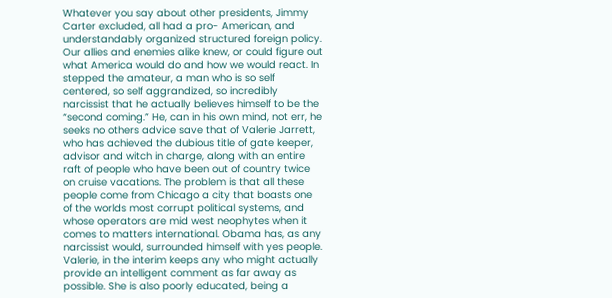Whatever you say about other presidents, Jimmy Carter excluded, all had a pro- American, and understandably organized structured foreign policy. Our allies and enemies alike knew, or could figure out what America would do and how we would react. In stepped the amateur, a man who is so self centered, so self aggrandized, so incredibly narcissist that he actually believes himself to be the “second coming.” He, can in his own mind, not err, he seeks no others advice save that of Valerie Jarrett, who has achieved the dubious title of gate keeper, advisor and witch in charge, along with an entire raft of people who have been out of country twice on cruise vacations. The problem is that all these people come from Chicago a city that boasts one of the worlds most corrupt political systems, and whose operators are mid west neophytes when it comes to matters international. Obama has, as any narcissist would, surrounded himself with yes people. Valerie, in the interim keeps any who might actually provide an intelligent comment as far away as possible. She is also poorly educated, being a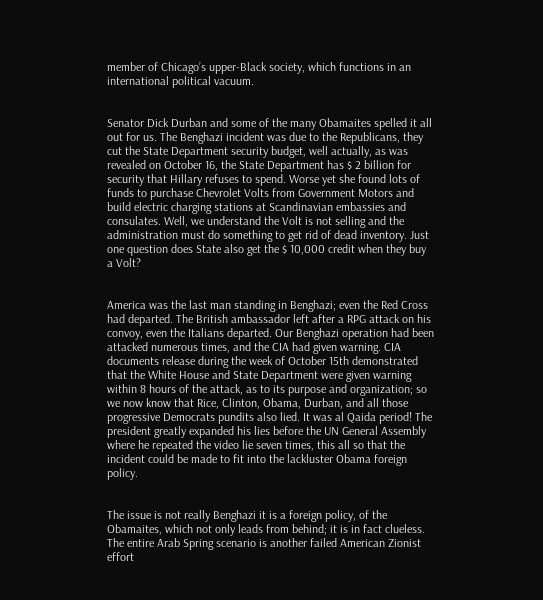member of Chicago’s upper-Black society, which functions in an international political vacuum.


Senator Dick Durban and some of the many Obamaites spelled it all out for us. The Benghazi incident was due to the Republicans, they cut the State Department security budget, well actually, as was revealed on October 16, the State Department has $ 2 billion for security that Hillary refuses to spend. Worse yet she found lots of funds to purchase Chevrolet Volts from Government Motors and build electric charging stations at Scandinavian embassies and consulates. Well, we understand the Volt is not selling and the administration must do something to get rid of dead inventory. Just one question does State also get the $ 10,000 credit when they buy a Volt?


America was the last man standing in Benghazi; even the Red Cross had departed. The British ambassador left after a RPG attack on his convoy, even the Italians departed. Our Benghazi operation had been attacked numerous times, and the CIA had given warning. CIA documents release during the week of October 15th demonstrated that the White House and State Department were given warning within 8 hours of the attack, as to its purpose and organization; so we now know that Rice, Clinton, Obama, Durban, and all those progressive Democrats pundits also lied. It was al Qaida period! The president greatly expanded his lies before the UN General Assembly where he repeated the video lie seven times, this all so that the incident could be made to fit into the lackluster Obama foreign policy.


The issue is not really Benghazi it is a foreign policy, of the Obamaites, which not only leads from behind; it is in fact clueless. The entire Arab Spring scenario is another failed American Zionist effort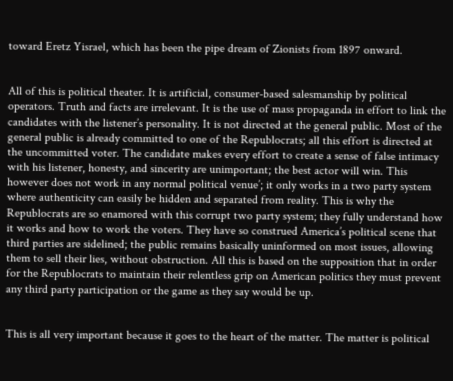toward Eretz Yisrael, which has been the pipe dream of Zionists from 1897 onward.


All of this is political theater. It is artificial, consumer-based salesmanship by political operators. Truth and facts are irrelevant. It is the use of mass propaganda in effort to link the candidates with the listener’s personality. It is not directed at the general public. Most of the general public is already committed to one of the Republocrats; all this effort is directed at the uncommitted voter. The candidate makes every effort to create a sense of false intimacy with his listener, honesty, and sincerity are unimportant; the best actor will win. This however does not work in any normal political venue’; it only works in a two party system where authenticity can easily be hidden and separated from reality. This is why the Republocrats are so enamored with this corrupt two party system; they fully understand how it works and how to work the voters. They have so construed America’s political scene that third parties are sidelined; the public remains basically uninformed on most issues, allowing them to sell their lies, without obstruction. All this is based on the supposition that in order for the Republocrats to maintain their relentless grip on American politics they must prevent any third party participation or the game as they say would be up.


This is all very important because it goes to the heart of the matter. The matter is political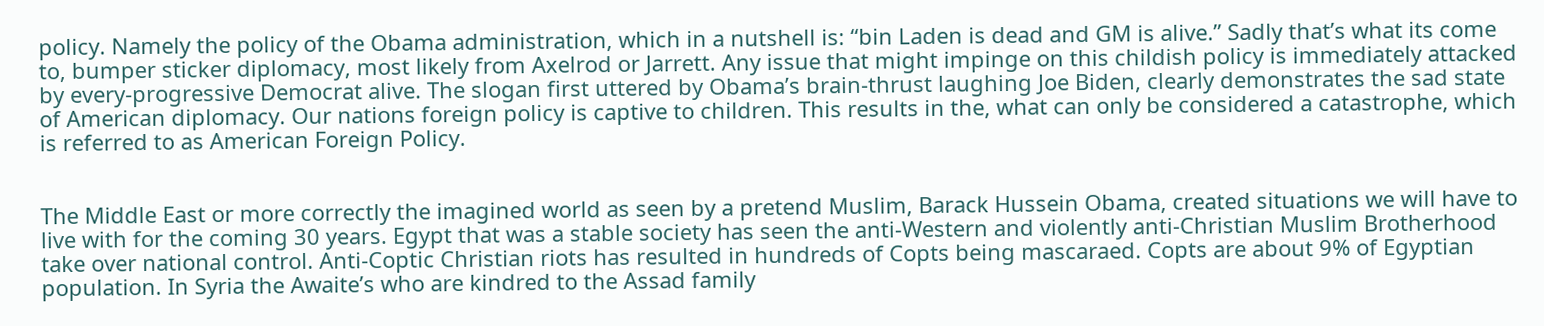policy. Namely the policy of the Obama administration, which in a nutshell is: “bin Laden is dead and GM is alive.” Sadly that’s what its come to, bumper sticker diplomacy, most likely from Axelrod or Jarrett. Any issue that might impinge on this childish policy is immediately attacked by every-progressive Democrat alive. The slogan first uttered by Obama’s brain-thrust laughing Joe Biden, clearly demonstrates the sad state of American diplomacy. Our nations foreign policy is captive to children. This results in the, what can only be considered a catastrophe, which is referred to as American Foreign Policy.


The Middle East or more correctly the imagined world as seen by a pretend Muslim, Barack Hussein Obama, created situations we will have to live with for the coming 30 years. Egypt that was a stable society has seen the anti-Western and violently anti-Christian Muslim Brotherhood take over national control. Anti-Coptic Christian riots has resulted in hundreds of Copts being mascaraed. Copts are about 9% of Egyptian population. In Syria the Awaite’s who are kindred to the Assad family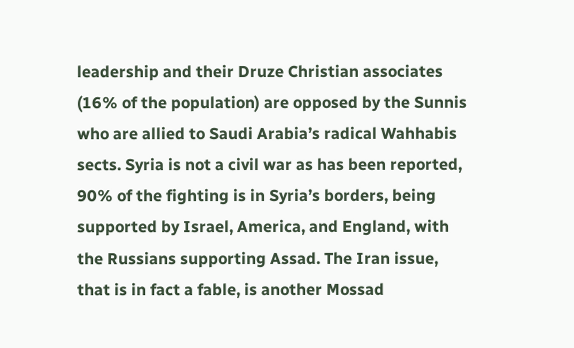leadership and their Druze Christian associates (16% of the population) are opposed by the Sunnis who are allied to Saudi Arabia’s radical Wahhabis sects. Syria is not a civil war as has been reported, 90% of the fighting is in Syria’s borders, being supported by Israel, America, and England, with the Russians supporting Assad. The Iran issue, that is in fact a fable, is another Mossad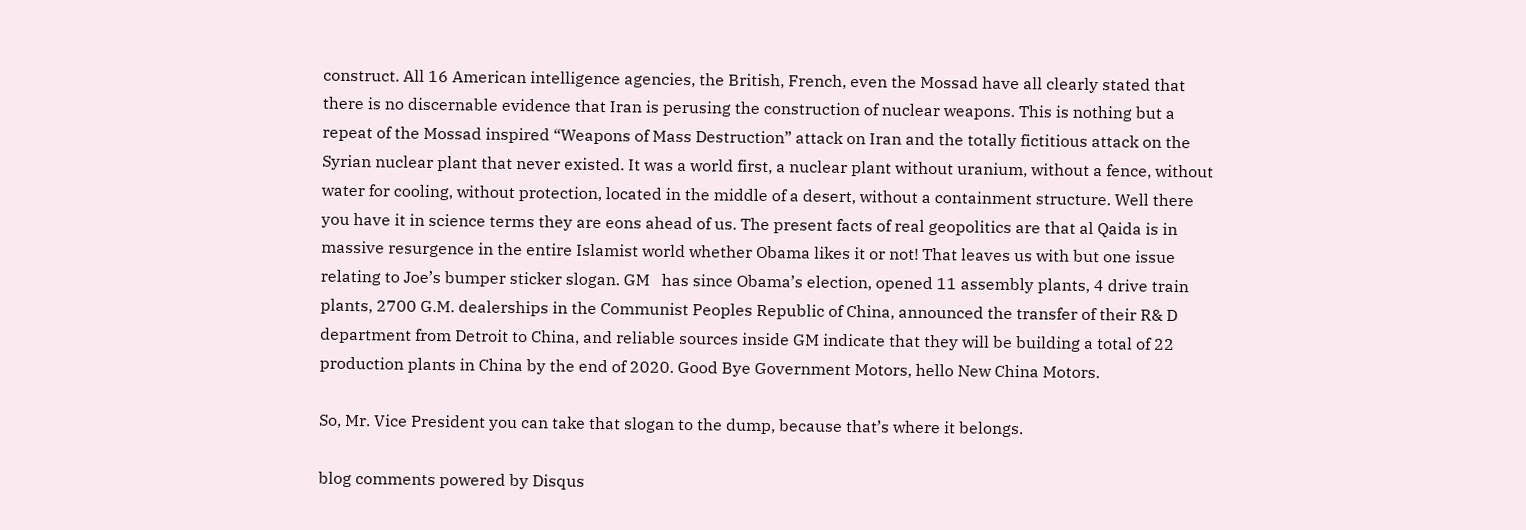construct. All 16 American intelligence agencies, the British, French, even the Mossad have all clearly stated that there is no discernable evidence that Iran is perusing the construction of nuclear weapons. This is nothing but a repeat of the Mossad inspired “Weapons of Mass Destruction” attack on Iran and the totally fictitious attack on the Syrian nuclear plant that never existed. It was a world first, a nuclear plant without uranium, without a fence, without water for cooling, without protection, located in the middle of a desert, without a containment structure. Well there you have it in science terms they are eons ahead of us. The present facts of real geopolitics are that al Qaida is in massive resurgence in the entire Islamist world whether Obama likes it or not! That leaves us with but one issue relating to Joe’s bumper sticker slogan. GM   has since Obama’s election, opened 11 assembly plants, 4 drive train plants, 2700 G.M. dealerships in the Communist Peoples Republic of China, announced the transfer of their R& D department from Detroit to China, and reliable sources inside GM indicate that they will be building a total of 22 production plants in China by the end of 2020. Good Bye Government Motors, hello New China Motors.

So, Mr. Vice President you can take that slogan to the dump, because that’s where it belongs.

blog comments powered by Disqus